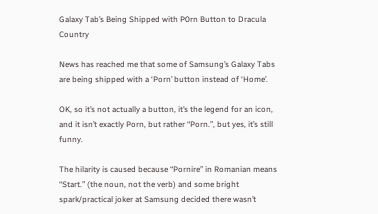Galaxy Tab’s Being Shipped with P0rn Button to Dracula Country

News has reached me that some of Samsung’s Galaxy Tabs are being shipped with a ‘Porn’ button instead of ‘Home’.

OK, so it’s not actually a button, it’s the legend for an icon, and it isn’t exactly Porn, but rather “Porn.”, but yes, it’s still funny.

The hilarity is caused because “Pornire” in Romanian means “Start.” (the noun, not the verb) and some bright spark/practical joker at Samsung decided there wasn’t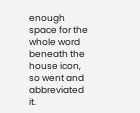enough space for the whole word beneath the house icon, so went and abbreviated it.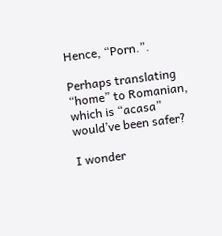Hence, “Porn.”.

Perhaps translating “home” to Romanian, which is “acasa” would’ve been safer?

I wonder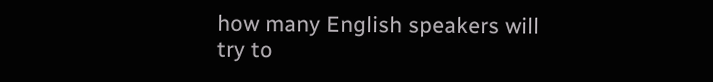how many English speakers will try to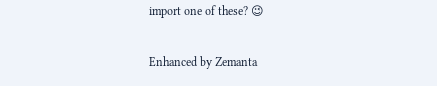import one of these? 😉

Enhanced by Zemanta